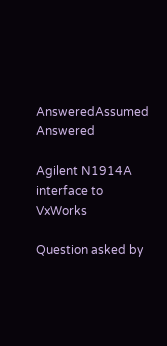AnsweredAssumed Answered

Agilent N1914A interface to VxWorks

Question asked by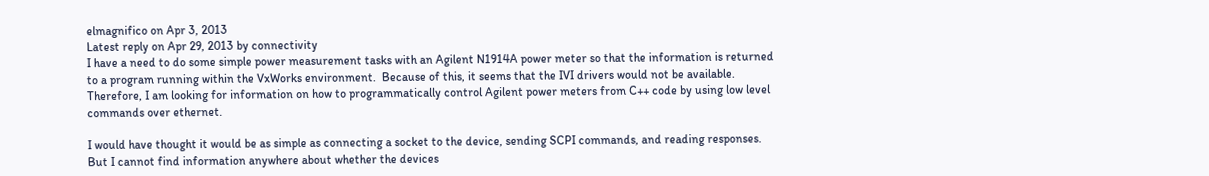elmagnifico on Apr 3, 2013
Latest reply on Apr 29, 2013 by connectivity
I have a need to do some simple power measurement tasks with an Agilent N1914A power meter so that the information is returned to a program running within the VxWorks environment.  Because of this, it seems that the IVI drivers would not be available.  Therefore, I am looking for information on how to programmatically control Agilent power meters from C++ code by using low level commands over ethernet.

I would have thought it would be as simple as connecting a socket to the device, sending SCPI commands, and reading responses.  But I cannot find information anywhere about whether the devices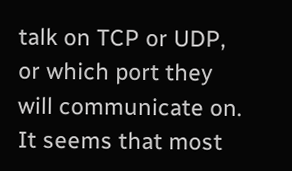talk on TCP or UDP, or which port they will communicate on.  It seems that most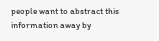people want to abstract this information away by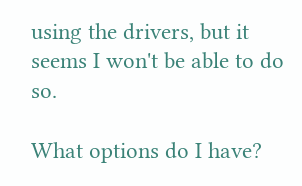using the drivers, but it seems I won't be able to do so.

What options do I have?